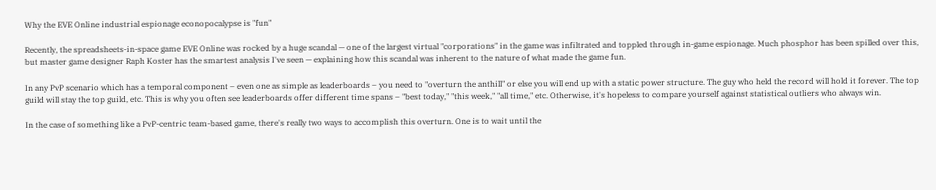Why the EVE Online industrial espionage econopocalypse is "fun"

Recently, the spreadsheets-in-space game EVE Online was rocked by a huge scandal — one of the largest virtual "corporations" in the game was infiltrated and toppled through in-game espionage. Much phosphor has been spilled over this, but master game designer Raph Koster has the smartest analysis I've seen — explaining how this scandal was inherent to the nature of what made the game fun.

In any PvP scenario which has a temporal component – even one as simple as leaderboards – you need to "overturn the anthill" or else you will end up with a static power structure. The guy who held the record will hold it forever. The top guild will stay the top guild, etc. This is why you often see leaderboards offer different time spans – "best today," "this week," "all time," etc. Otherwise, it's hopeless to compare yourself against statistical outliers who always win.

In the case of something like a PvP-centric team-based game, there's really two ways to accomplish this overturn. One is to wait until the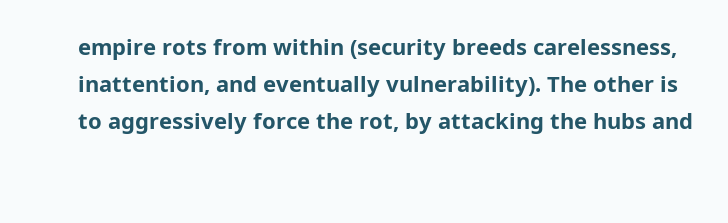empire rots from within (security breeds carelessness, inattention, and eventually vulnerability). The other is to aggressively force the rot, by attacking the hubs and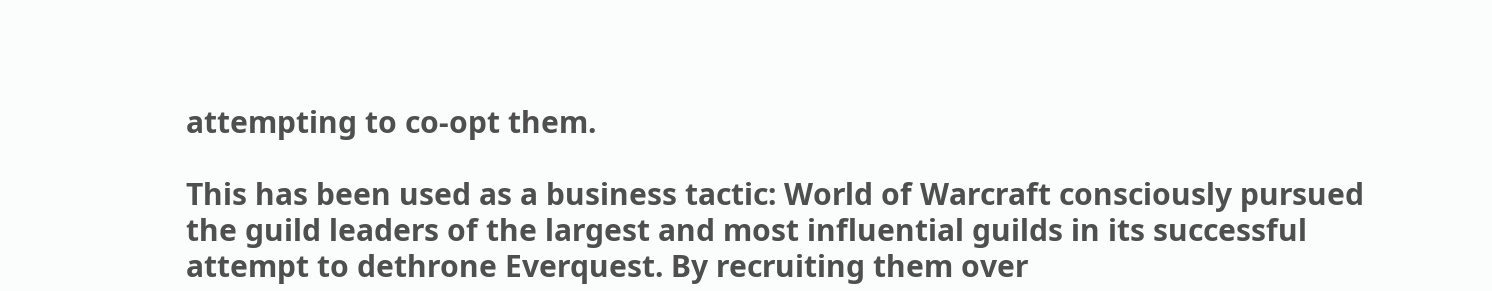attempting to co-opt them.

This has been used as a business tactic: World of Warcraft consciously pursued the guild leaders of the largest and most influential guilds in its successful attempt to dethrone Everquest. By recruiting them over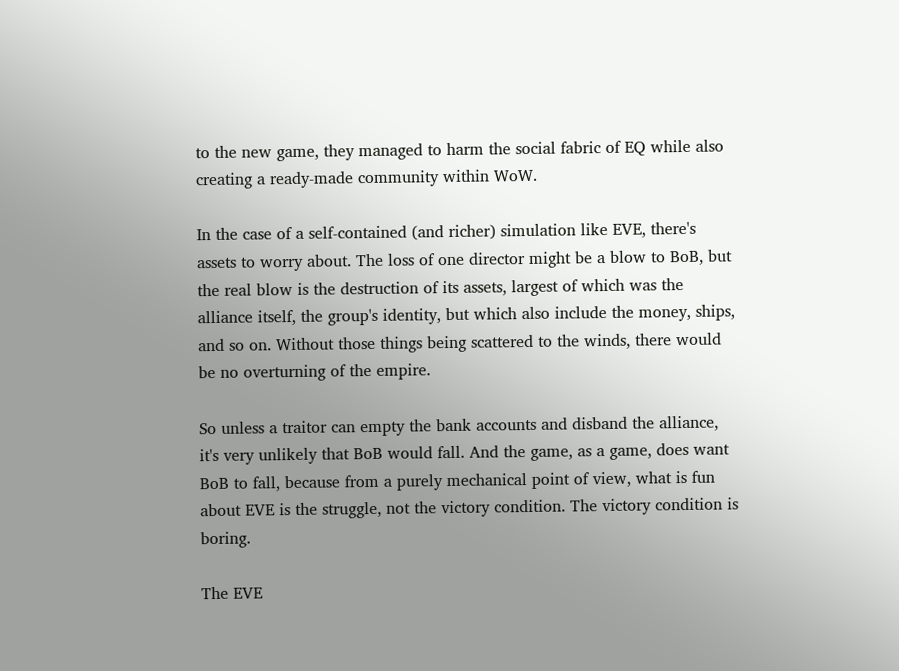to the new game, they managed to harm the social fabric of EQ while also creating a ready-made community within WoW.

In the case of a self-contained (and richer) simulation like EVE, there's assets to worry about. The loss of one director might be a blow to BoB, but the real blow is the destruction of its assets, largest of which was the alliance itself, the group's identity, but which also include the money, ships, and so on. Without those things being scattered to the winds, there would be no overturning of the empire.

So unless a traitor can empty the bank accounts and disband the alliance, it's very unlikely that BoB would fall. And the game, as a game, does want BoB to fall, because from a purely mechanical point of view, what is fun about EVE is the struggle, not the victory condition. The victory condition is boring.

The EVE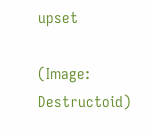upset

(Image: Destructoid)